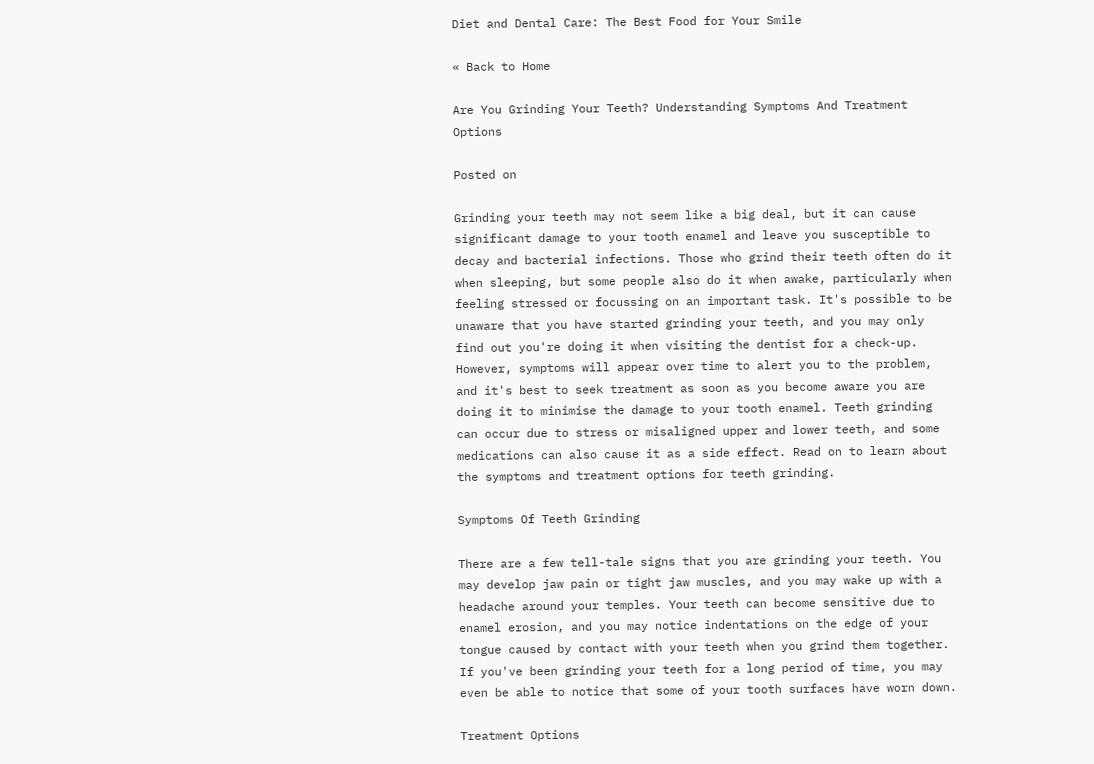Diet and Dental Care: The Best Food for Your Smile

« Back to Home

Are You Grinding Your Teeth? Understanding Symptoms And Treatment Options

Posted on

Grinding your teeth may not seem like a big deal, but it can cause significant damage to your tooth enamel and leave you susceptible to decay and bacterial infections. Those who grind their teeth often do it when sleeping, but some people also do it when awake, particularly when feeling stressed or focussing on an important task. It's possible to be unaware that you have started grinding your teeth, and you may only find out you're doing it when visiting the dentist for a check-up. However, symptoms will appear over time to alert you to the problem, and it's best to seek treatment as soon as you become aware you are doing it to minimise the damage to your tooth enamel. Teeth grinding can occur due to stress or misaligned upper and lower teeth, and some medications can also cause it as a side effect. Read on to learn about the symptoms and treatment options for teeth grinding.

Symptoms Of Teeth Grinding

There are a few tell-tale signs that you are grinding your teeth. You may develop jaw pain or tight jaw muscles, and you may wake up with a headache around your temples. Your teeth can become sensitive due to enamel erosion, and you may notice indentations on the edge of your tongue caused by contact with your teeth when you grind them together. If you've been grinding your teeth for a long period of time, you may even be able to notice that some of your tooth surfaces have worn down.

Treatment Options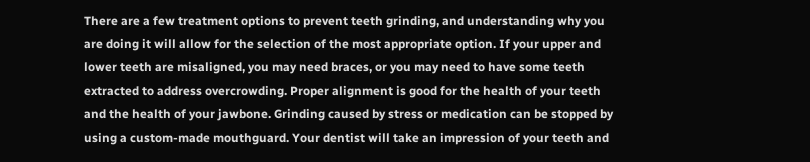There are a few treatment options to prevent teeth grinding, and understanding why you are doing it will allow for the selection of the most appropriate option. If your upper and lower teeth are misaligned, you may need braces, or you may need to have some teeth extracted to address overcrowding. Proper alignment is good for the health of your teeth and the health of your jawbone. Grinding caused by stress or medication can be stopped by using a custom-made mouthguard. Your dentist will take an impression of your teeth and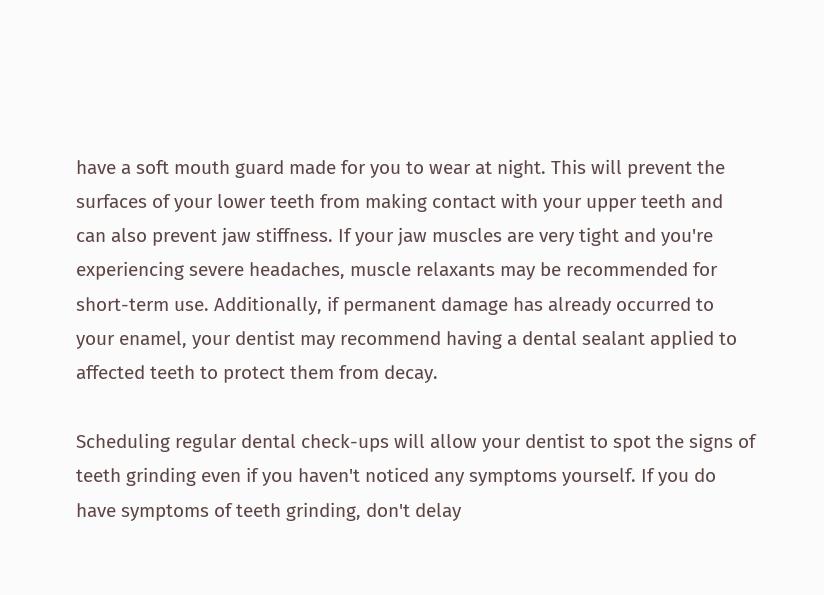have a soft mouth guard made for you to wear at night. This will prevent the surfaces of your lower teeth from making contact with your upper teeth and can also prevent jaw stiffness. If your jaw muscles are very tight and you're experiencing severe headaches, muscle relaxants may be recommended for short-term use. Additionally, if permanent damage has already occurred to your enamel, your dentist may recommend having a dental sealant applied to affected teeth to protect them from decay.

Scheduling regular dental check-ups will allow your dentist to spot the signs of teeth grinding even if you haven't noticed any symptoms yourself. If you do have symptoms of teeth grinding, don't delay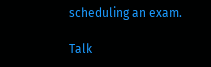scheduling an exam.

Talk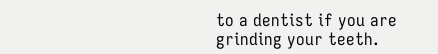to a dentist if you are grinding your teeth.